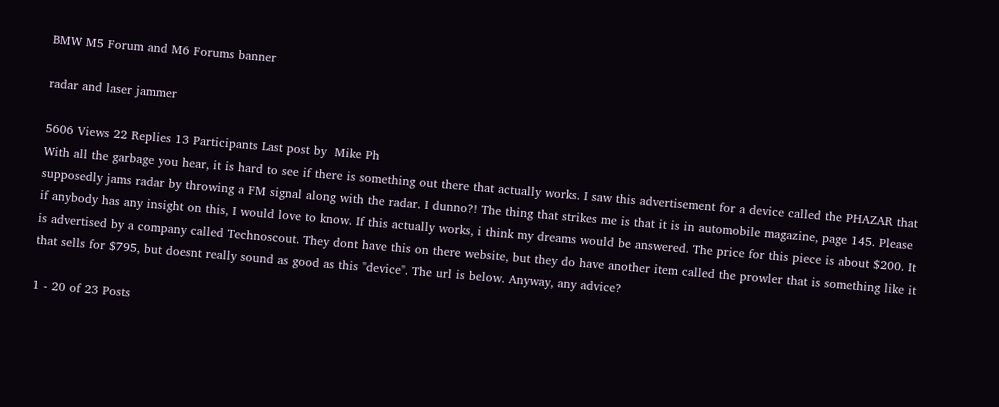BMW M5 Forum and M6 Forums banner

radar and laser jammer

5606 Views 22 Replies 13 Participants Last post by  Mike Ph
With all the garbage you hear, it is hard to see if there is something out there that actually works. I saw this advertisement for a device called the PHAZAR that supposedly jams radar by throwing a FM signal along with the radar. I dunno?! The thing that strikes me is that it is in automobile magazine, page 145. Please if anybody has any insight on this, I would love to know. If this actually works, i think my dreams would be answered. The price for this piece is about $200. It is advertised by a company called Technoscout. They dont have this on there website, but they do have another item called the prowler that is something like it that sells for $795, but doesnt really sound as good as this "device". The url is below. Anyway, any advice?

1 - 20 of 23 Posts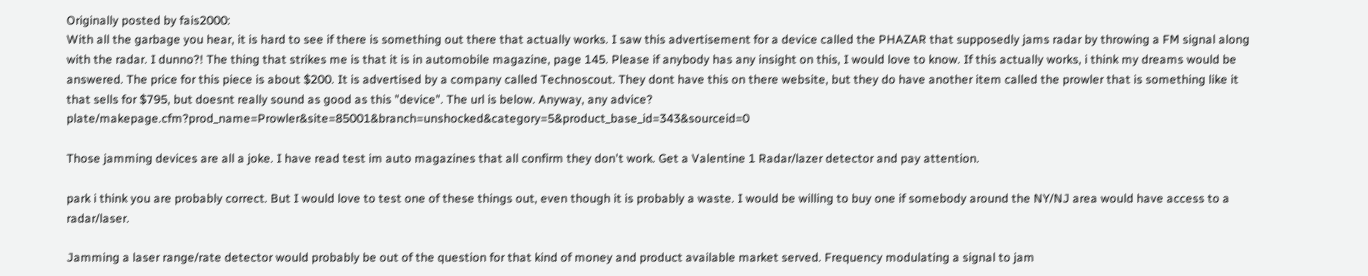Originally posted by fais2000:
With all the garbage you hear, it is hard to see if there is something out there that actually works. I saw this advertisement for a device called the PHAZAR that supposedly jams radar by throwing a FM signal along with the radar. I dunno?! The thing that strikes me is that it is in automobile magazine, page 145. Please if anybody has any insight on this, I would love to know. If this actually works, i think my dreams would be answered. The price for this piece is about $200. It is advertised by a company called Technoscout. They dont have this on there website, but they do have another item called the prowler that is something like it that sells for $795, but doesnt really sound as good as this "device". The url is below. Anyway, any advice? plate/makepage.cfm?prod_name=Prowler&site=85001&branch=unshocked&category=5&product_base_id=343&sourceid=0

Those jamming devices are all a joke. I have read test im auto magazines that all confirm they don't work. Get a Valentine 1 Radar/lazer detector and pay attention.

park i think you are probably correct. But I would love to test one of these things out, even though it is probably a waste. I would be willing to buy one if somebody around the NY/NJ area would have access to a radar/laser.

Jamming a laser range/rate detector would probably be out of the question for that kind of money and product available market served. Frequency modulating a signal to jam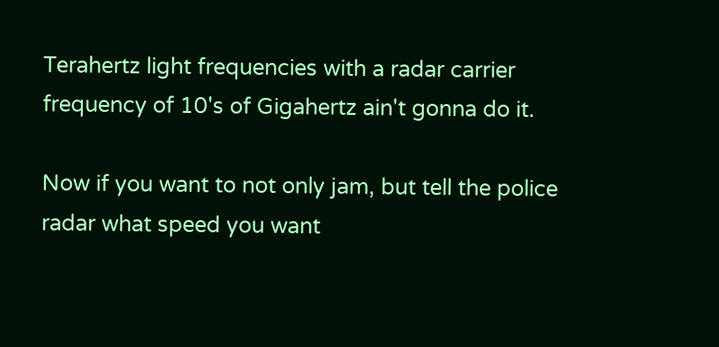Terahertz light frequencies with a radar carrier frequency of 10's of Gigahertz ain't gonna do it.

Now if you want to not only jam, but tell the police radar what speed you want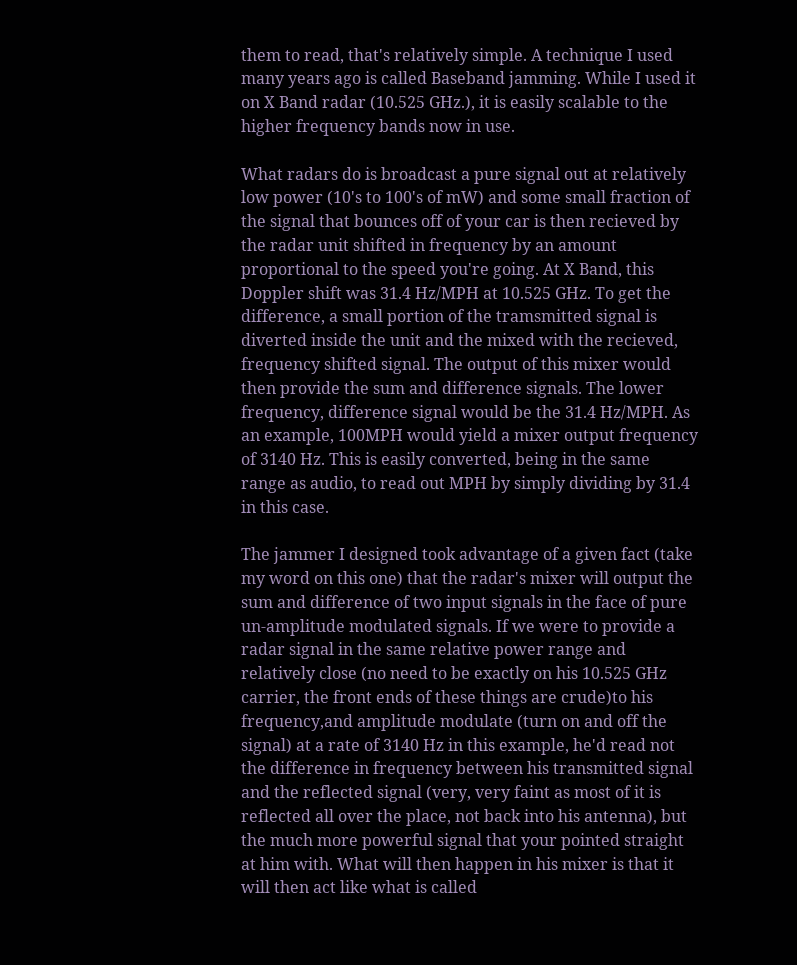them to read, that's relatively simple. A technique I used many years ago is called Baseband jamming. While I used it on X Band radar (10.525 GHz.), it is easily scalable to the higher frequency bands now in use.

What radars do is broadcast a pure signal out at relatively low power (10's to 100's of mW) and some small fraction of the signal that bounces off of your car is then recieved by the radar unit shifted in frequency by an amount proportional to the speed you're going. At X Band, this Doppler shift was 31.4 Hz/MPH at 10.525 GHz. To get the difference, a small portion of the tramsmitted signal is diverted inside the unit and the mixed with the recieved, frequency shifted signal. The output of this mixer would then provide the sum and difference signals. The lower frequency, difference signal would be the 31.4 Hz/MPH. As an example, 100MPH would yield a mixer output frequency of 3140 Hz. This is easily converted, being in the same range as audio, to read out MPH by simply dividing by 31.4 in this case.

The jammer I designed took advantage of a given fact (take my word on this one) that the radar's mixer will output the sum and difference of two input signals in the face of pure un-amplitude modulated signals. If we were to provide a radar signal in the same relative power range and relatively close (no need to be exactly on his 10.525 GHz carrier, the front ends of these things are crude)to his frequency,and amplitude modulate (turn on and off the signal) at a rate of 3140 Hz in this example, he'd read not the difference in frequency between his transmitted signal and the reflected signal (very, very faint as most of it is reflected all over the place, not back into his antenna), but the much more powerful signal that your pointed straight at him with. What will then happen in his mixer is that it will then act like what is called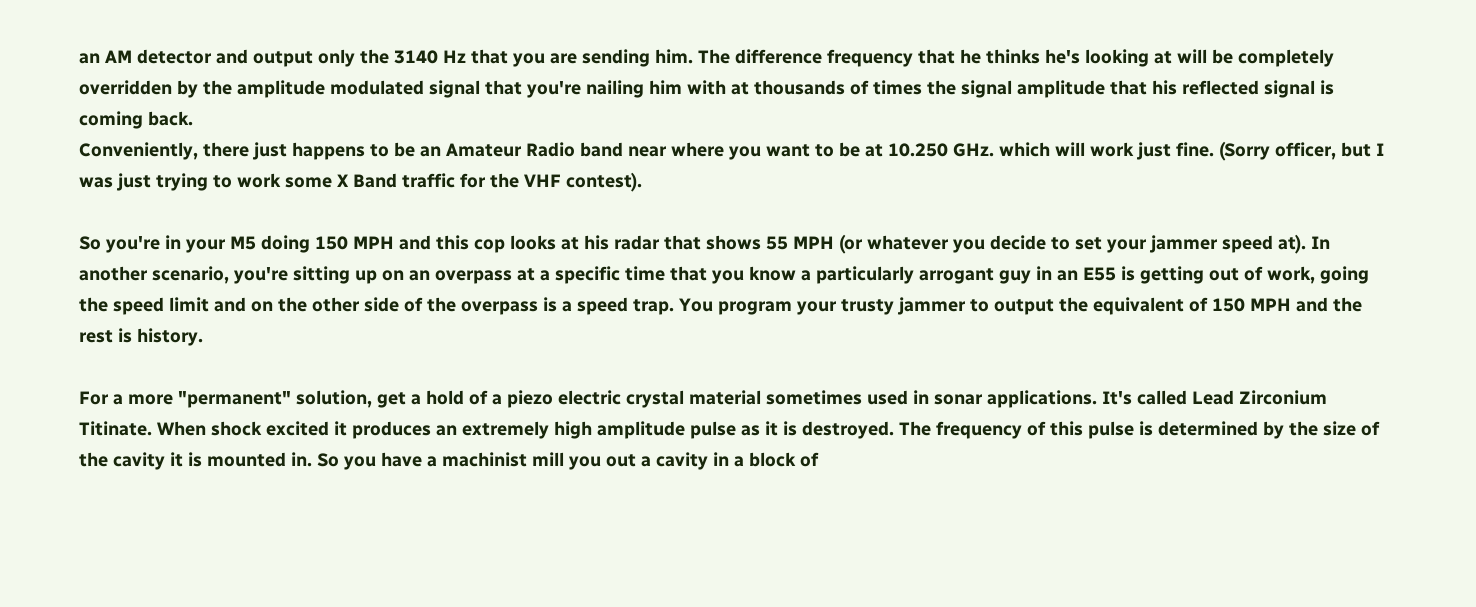an AM detector and output only the 3140 Hz that you are sending him. The difference frequency that he thinks he's looking at will be completely overridden by the amplitude modulated signal that you're nailing him with at thousands of times the signal amplitude that his reflected signal is coming back.
Conveniently, there just happens to be an Amateur Radio band near where you want to be at 10.250 GHz. which will work just fine. (Sorry officer, but I was just trying to work some X Band traffic for the VHF contest).

So you're in your M5 doing 150 MPH and this cop looks at his radar that shows 55 MPH (or whatever you decide to set your jammer speed at). In another scenario, you're sitting up on an overpass at a specific time that you know a particularly arrogant guy in an E55 is getting out of work, going the speed limit and on the other side of the overpass is a speed trap. You program your trusty jammer to output the equivalent of 150 MPH and the rest is history.

For a more "permanent" solution, get a hold of a piezo electric crystal material sometimes used in sonar applications. It's called Lead Zirconium Titinate. When shock excited it produces an extremely high amplitude pulse as it is destroyed. The frequency of this pulse is determined by the size of the cavity it is mounted in. So you have a machinist mill you out a cavity in a block of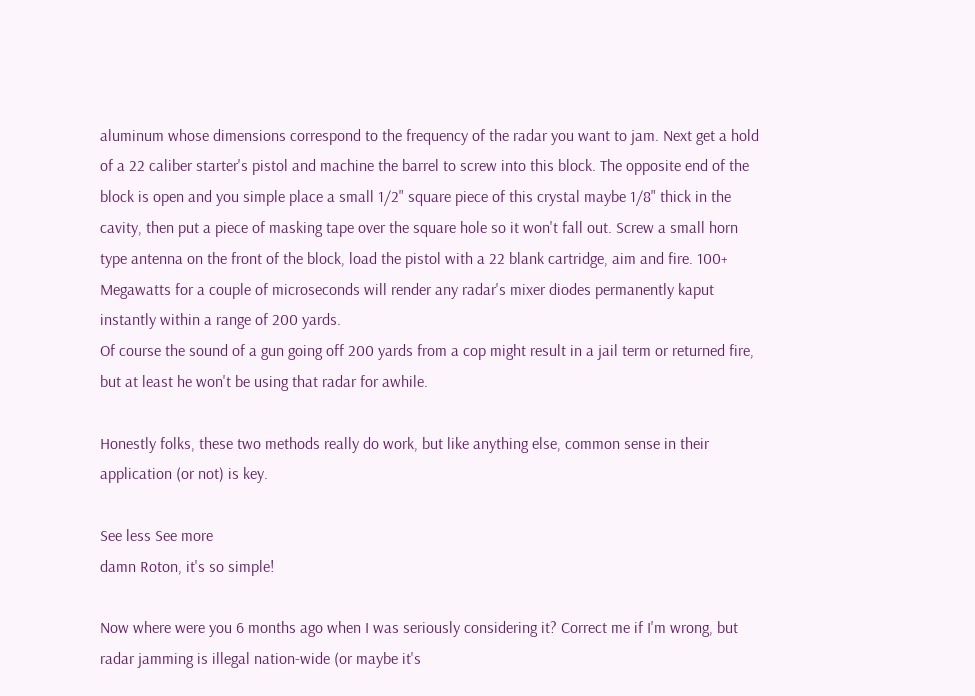aluminum whose dimensions correspond to the frequency of the radar you want to jam. Next get a hold of a 22 caliber starter's pistol and machine the barrel to screw into this block. The opposite end of the block is open and you simple place a small 1/2" square piece of this crystal maybe 1/8" thick in the cavity, then put a piece of masking tape over the square hole so it won't fall out. Screw a small horn type antenna on the front of the block, load the pistol with a 22 blank cartridge, aim and fire. 100+ Megawatts for a couple of microseconds will render any radar's mixer diodes permanently kaput instantly within a range of 200 yards.
Of course the sound of a gun going off 200 yards from a cop might result in a jail term or returned fire, but at least he won't be using that radar for awhile.

Honestly folks, these two methods really do work, but like anything else, common sense in their application (or not) is key.

See less See more
damn Roton, it's so simple!

Now where were you 6 months ago when I was seriously considering it? Correct me if I'm wrong, but radar jamming is illegal nation-wide (or maybe it's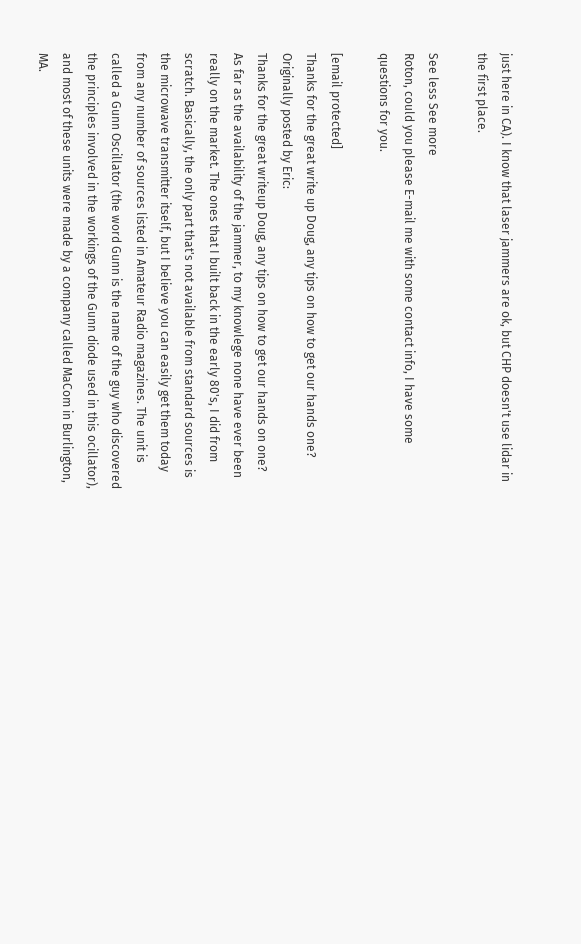just here in CA). I know that laser jammers are ok, but CHP doesn't use lidar in the first place.

See less See more
Roton, could you please E-mail me with some contact info, I have some questions for you.

[email protected]
Thanks for the great write up Doug, any tips on how to get our hands one?
Originally posted by Eric:
Thanks for the great writeup Doug, any tips on how to get our hands on one?
As far as the availability of the jammer, to my knowlege none have ever been really on the market. The ones that I built back in the early 80's, I did from scratch. Basically, the only part that's not available from standard sources is the microwave transmitter itself, but I believe you can easily get them today from any number of sources listed in Amateur Radio magazines. The unit is called a Gunn Oscillator (the word Gunn is the name of the guy who discovered the principles involved in the workings of the Gunn diode used in this ocillator), and most of these units were made by a company called MaCom in Burlington, MA.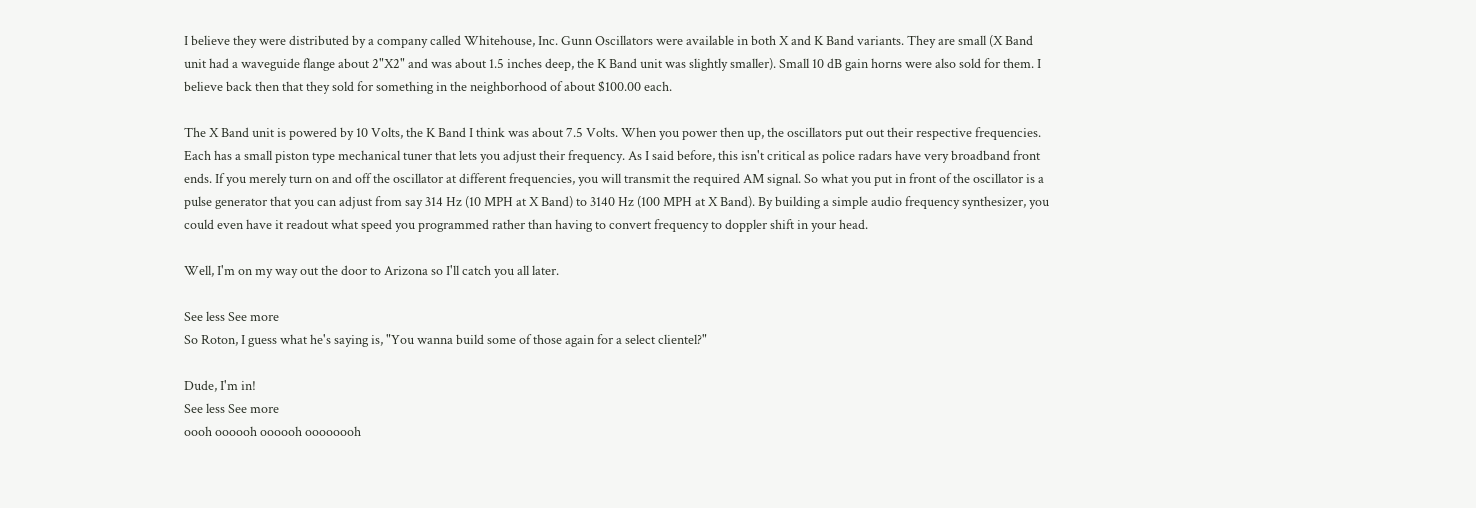I believe they were distributed by a company called Whitehouse, Inc. Gunn Oscillators were available in both X and K Band variants. They are small (X Band unit had a waveguide flange about 2"X2" and was about 1.5 inches deep, the K Band unit was slightly smaller). Small 10 dB gain horns were also sold for them. I believe back then that they sold for something in the neighborhood of about $100.00 each.

The X Band unit is powered by 10 Volts, the K Band I think was about 7.5 Volts. When you power then up, the oscillators put out their respective frequencies. Each has a small piston type mechanical tuner that lets you adjust their frequency. As I said before, this isn't critical as police radars have very broadband front ends. If you merely turn on and off the oscillator at different frequencies, you will transmit the required AM signal. So what you put in front of the oscillator is a pulse generator that you can adjust from say 314 Hz (10 MPH at X Band) to 3140 Hz (100 MPH at X Band). By building a simple audio frequency synthesizer, you could even have it readout what speed you programmed rather than having to convert frequency to doppler shift in your head.

Well, I'm on my way out the door to Arizona so I'll catch you all later.

See less See more
So Roton, I guess what he's saying is, "You wanna build some of those again for a select clientel?"

Dude, I'm in!
See less See more
oooh oooooh oooooh oooooooh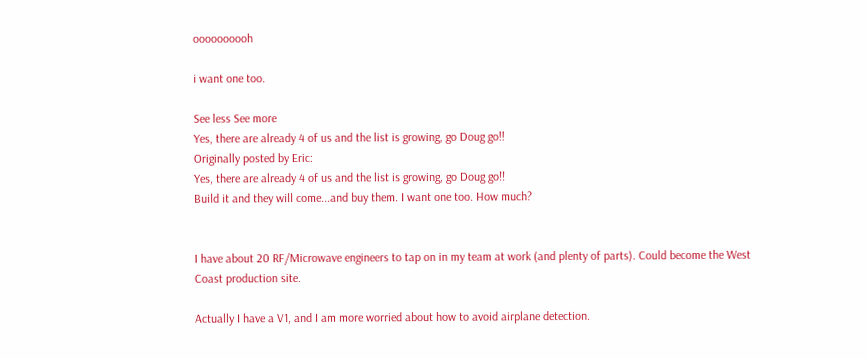oooooooooh

i want one too.

See less See more
Yes, there are already 4 of us and the list is growing, go Doug go!!
Originally posted by Eric:
Yes, there are already 4 of us and the list is growing, go Doug go!!
Build it and they will come...and buy them. I want one too. How much?


I have about 20 RF/Microwave engineers to tap on in my team at work (and plenty of parts). Could become the West Coast production site.

Actually I have a V1, and I am more worried about how to avoid airplane detection.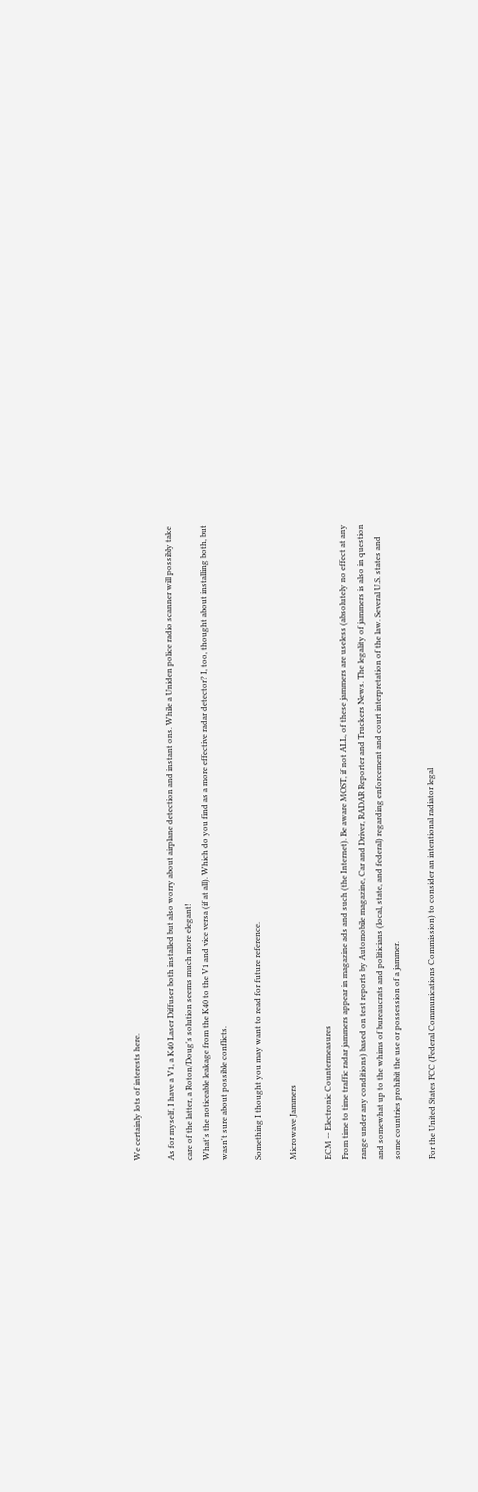We certainly lots of interests here.

As for myself, I have a V1, a K40 Laser Diffuser both installed but also worry about airplane detection and instant ons. While a Uniden police radio scanner will possibly take care of the latter, a Roton/Doug's solution seems much more elegant!
What's the noticeable leakage from the K40 to the V1 and vice versa (if at all). Which do you find as a more effective radar detector? I, too, thought about installing both, but wasn't sure about possible conflicts.

Something I thought you may want to read for future reference.

Microwave Jammers

ECM -- Electronic Countermeasures
From time to time traffic radar jammers appear in magazine ads and such (the Internet). Be aware MOST, if not ALL, of these jammers are useless (absolutely no effect at any range under any conditions) based on test reports by Automobile magazine, Car and Driver, RADAR Reporter and Truckers News. The legality of jammers is also in question and somewhat up to the whims of bureaucrats and politicians (local, state, and federal) regarding enforcement and court interpretation of the law. Several U.S. states and some countries prohibit the use or possession of a jammer.

For the United States FCC (Federal Communications Commission) to consider an intentional radiator legal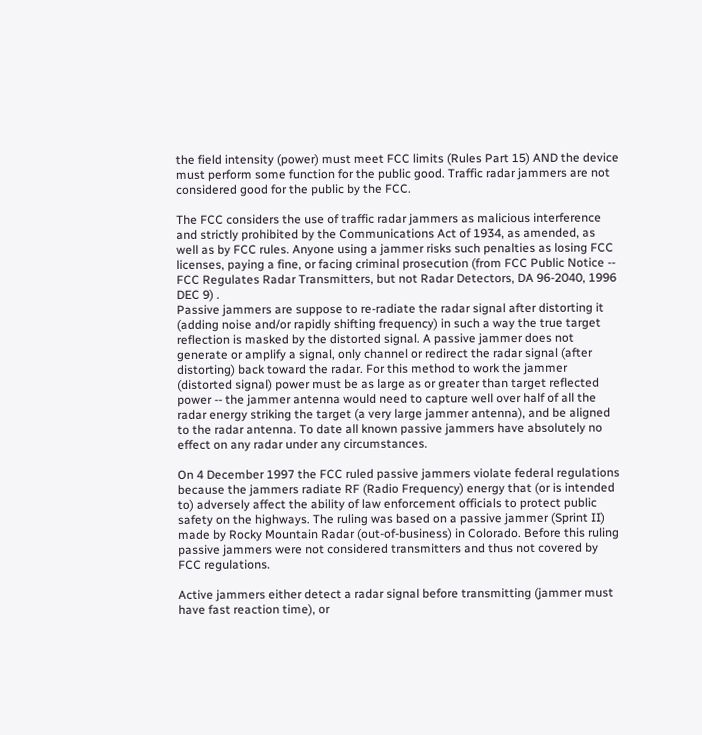the field intensity (power) must meet FCC limits (Rules Part 15) AND the device must perform some function for the public good. Traffic radar jammers are not considered good for the public by the FCC.

The FCC considers the use of traffic radar jammers as malicious interference and strictly prohibited by the Communications Act of 1934, as amended, as well as by FCC rules. Anyone using a jammer risks such penalties as losing FCC licenses, paying a fine, or facing criminal prosecution (from FCC Public Notice -- FCC Regulates Radar Transmitters, but not Radar Detectors, DA 96-2040, 1996 DEC 9) .
Passive jammers are suppose to re-radiate the radar signal after distorting it (adding noise and/or rapidly shifting frequency) in such a way the true target reflection is masked by the distorted signal. A passive jammer does not generate or amplify a signal, only channel or redirect the radar signal (after distorting) back toward the radar. For this method to work the jammer (distorted signal) power must be as large as or greater than target reflected power -- the jammer antenna would need to capture well over half of all the radar energy striking the target (a very large jammer antenna), and be aligned to the radar antenna. To date all known passive jammers have absolutely no effect on any radar under any circumstances.

On 4 December 1997 the FCC ruled passive jammers violate federal regulations because the jammers radiate RF (Radio Frequency) energy that (or is intended to) adversely affect the ability of law enforcement officials to protect public safety on the highways. The ruling was based on a passive jammer (Sprint II) made by Rocky Mountain Radar (out-of-business) in Colorado. Before this ruling passive jammers were not considered transmitters and thus not covered by FCC regulations.

Active jammers either detect a radar signal before transmitting (jammer must have fast reaction time), or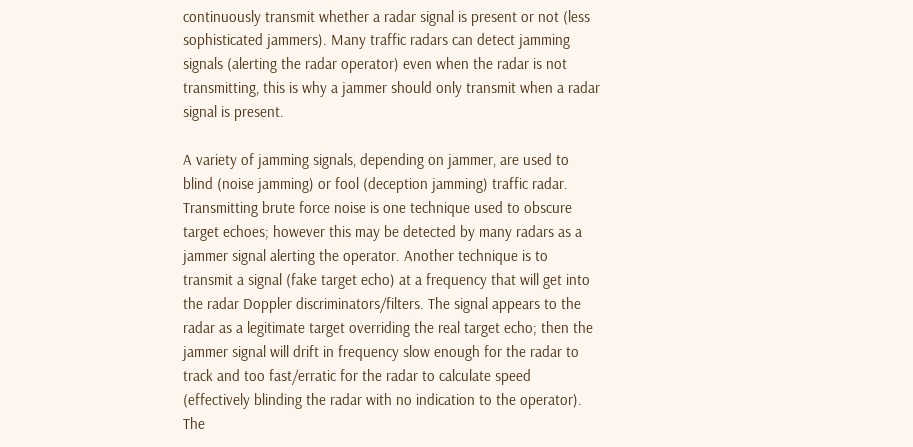continuously transmit whether a radar signal is present or not (less sophisticated jammers). Many traffic radars can detect jamming signals (alerting the radar operator) even when the radar is not transmitting, this is why a jammer should only transmit when a radar signal is present.

A variety of jamming signals, depending on jammer, are used to blind (noise jamming) or fool (deception jamming) traffic radar. Transmitting brute force noise is one technique used to obscure target echoes; however this may be detected by many radars as a jammer signal alerting the operator. Another technique is to transmit a signal (fake target echo) at a frequency that will get into the radar Doppler discriminators/filters. The signal appears to the radar as a legitimate target overriding the real target echo; then the jammer signal will drift in frequency slow enough for the radar to track and too fast/erratic for the radar to calculate speed (effectively blinding the radar with no indication to the operator). The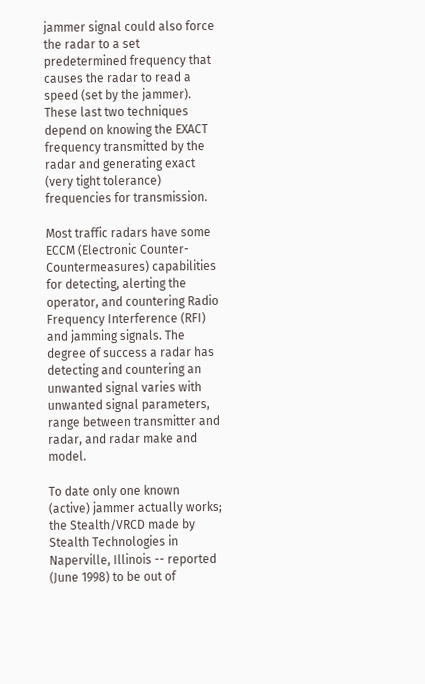jammer signal could also force the radar to a set predetermined frequency that causes the radar to read a speed (set by the jammer). These last two techniques depend on knowing the EXACT frequency transmitted by the radar and generating exact (very tight tolerance) frequencies for transmission.

Most traffic radars have some ECCM (Electronic Counter-Countermeasures) capabilities for detecting, alerting the operator, and countering Radio Frequency Interference (RFI) and jamming signals. The degree of success a radar has detecting and countering an unwanted signal varies with unwanted signal parameters, range between transmitter and radar, and radar make and model.

To date only one known (active) jammer actually works; the Stealth/VRCD made by Stealth Technologies in Naperville, Illinois -- reported (June 1998) to be out of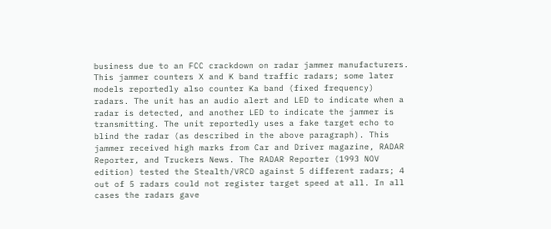business due to an FCC crackdown on radar jammer manufacturers. This jammer counters X and K band traffic radars; some later models reportedly also counter Ka band (fixed frequency) radars. The unit has an audio alert and LED to indicate when a radar is detected, and another LED to indicate the jammer is transmitting. The unit reportedly uses a fake target echo to blind the radar (as described in the above paragraph). This jammer received high marks from Car and Driver magazine, RADAR Reporter, and Truckers News. The RADAR Reporter (1993 NOV edition) tested the Stealth/VRCD against 5 different radars; 4 out of 5 radars could not register target speed at all. In all cases the radars gave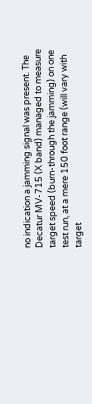no indication a jamming signal was present. The Decatur MV-715 (X band) managed to measure target speed (burn-through the jamming) on one test run, at a mere 150 foot range (will vary with target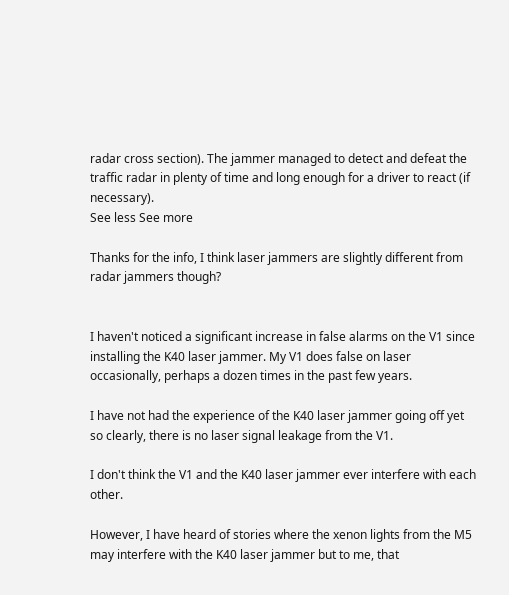radar cross section). The jammer managed to detect and defeat the traffic radar in plenty of time and long enough for a driver to react (if necessary).
See less See more

Thanks for the info, I think laser jammers are slightly different from radar jammers though?


I haven't noticed a significant increase in false alarms on the V1 since installing the K40 laser jammer. My V1 does false on laser occasionally, perhaps a dozen times in the past few years.

I have not had the experience of the K40 laser jammer going off yet so clearly, there is no laser signal leakage from the V1.

I don't think the V1 and the K40 laser jammer ever interfere with each other.

However, I have heard of stories where the xenon lights from the M5 may interfere with the K40 laser jammer but to me, that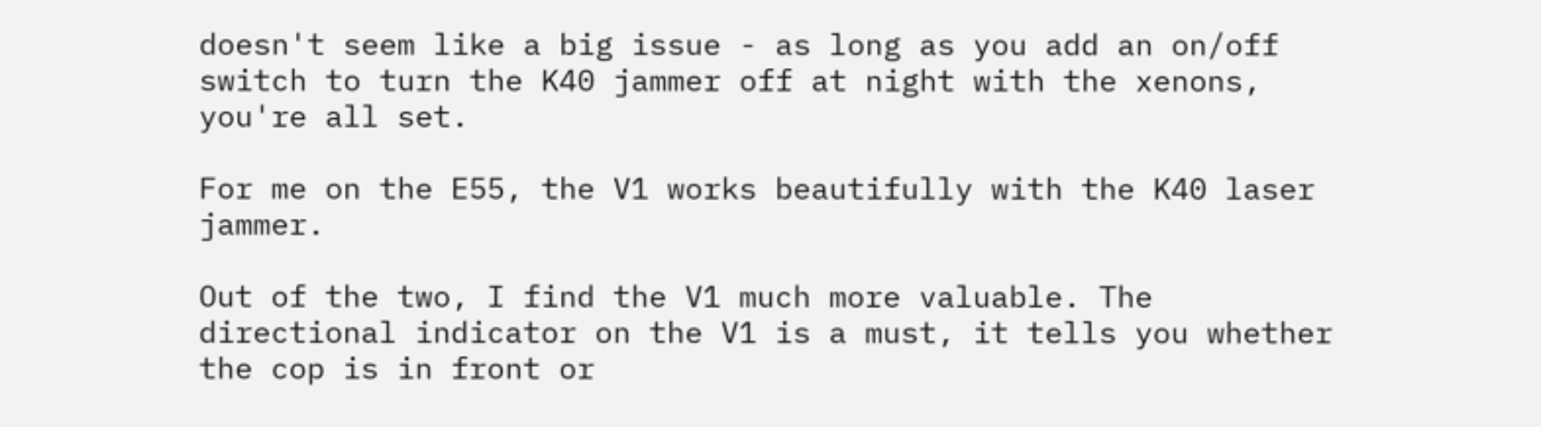doesn't seem like a big issue - as long as you add an on/off switch to turn the K40 jammer off at night with the xenons, you're all set.

For me on the E55, the V1 works beautifully with the K40 laser jammer.

Out of the two, I find the V1 much more valuable. The directional indicator on the V1 is a must, it tells you whether the cop is in front or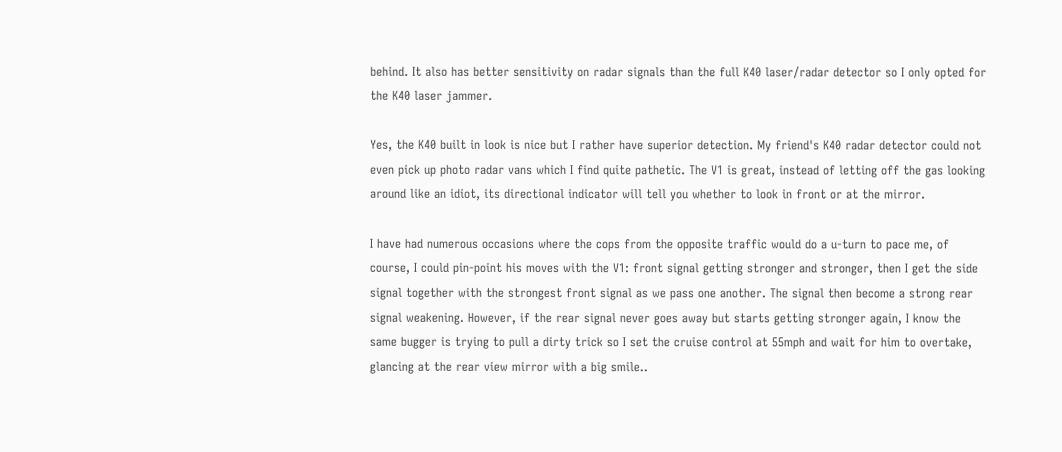behind. It also has better sensitivity on radar signals than the full K40 laser/radar detector so I only opted for the K40 laser jammer.

Yes, the K40 built in look is nice but I rather have superior detection. My friend's K40 radar detector could not even pick up photo radar vans which I find quite pathetic. The V1 is great, instead of letting off the gas looking around like an idiot, its directional indicator will tell you whether to look in front or at the mirror.

I have had numerous occasions where the cops from the opposite traffic would do a u-turn to pace me, of course, I could pin-point his moves with the V1: front signal getting stronger and stronger, then I get the side signal together with the strongest front signal as we pass one another. The signal then become a strong rear signal weakening. However, if the rear signal never goes away but starts getting stronger again, I know the same bugger is trying to pull a dirty trick so I set the cruise control at 55mph and wait for him to overtake, glancing at the rear view mirror with a big smile..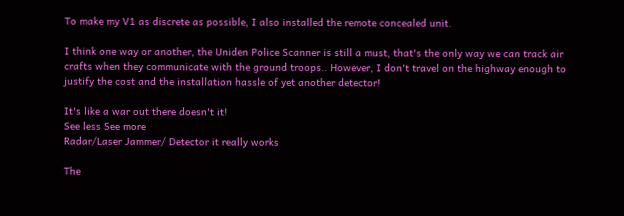To make my V1 as discrete as possible, I also installed the remote concealed unit.

I think one way or another, the Uniden Police Scanner is still a must, that's the only way we can track air crafts when they communicate with the ground troops.. However, I don't travel on the highway enough to justify the cost and the installation hassle of yet another detector!

It's like a war out there doesn't it!
See less See more
Radar/Laser Jammer/ Detector it really works

The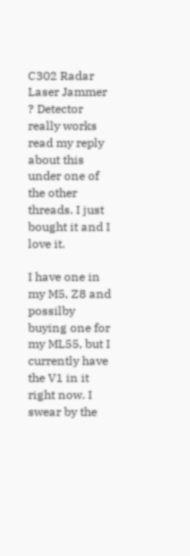C302 Radar Laser Jammer ? Detector really works read my reply about this under one of the other threads. I just bought it and I love it.

I have one in my M5, Z8 and possilby buying one for my ML55, but I currently have the V1 in it right now. I swear by the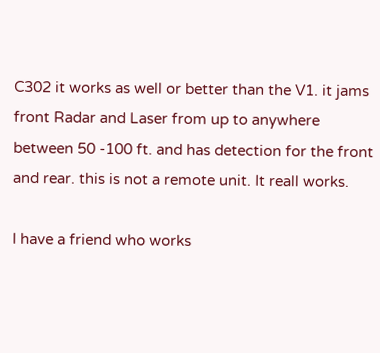C302 it works as well or better than the V1. it jams front Radar and Laser from up to anywhere between 50 -100 ft. and has detection for the front and rear. this is not a remote unit. It reall works.

I have a friend who works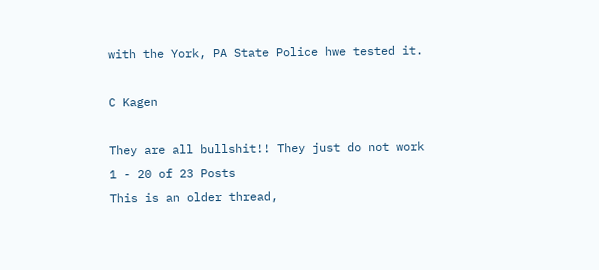with the York, PA State Police hwe tested it.

C Kagen

They are all bullshit!! They just do not work
1 - 20 of 23 Posts
This is an older thread,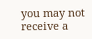you may not receive a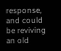response, and could be reviving an old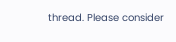thread. Please consider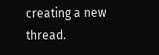creating a new thread.